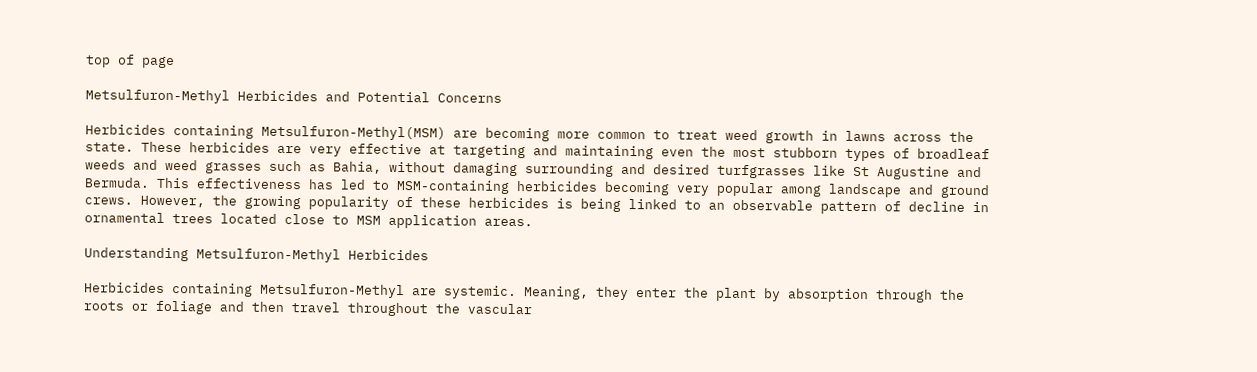top of page

Metsulfuron-Methyl Herbicides and Potential Concerns

Herbicides containing Metsulfuron-Methyl(MSM) are becoming more common to treat weed growth in lawns across the state. These herbicides are very effective at targeting and maintaining even the most stubborn types of broadleaf weeds and weed grasses such as Bahia, without damaging surrounding and desired turfgrasses like St Augustine and Bermuda. This effectiveness has led to MSM-containing herbicides becoming very popular among landscape and ground crews. However, the growing popularity of these herbicides is being linked to an observable pattern of decline in ornamental trees located close to MSM application areas.

Understanding Metsulfuron-Methyl Herbicides

Herbicides containing Metsulfuron-Methyl are systemic. Meaning, they enter the plant by absorption through the roots or foliage and then travel throughout the vascular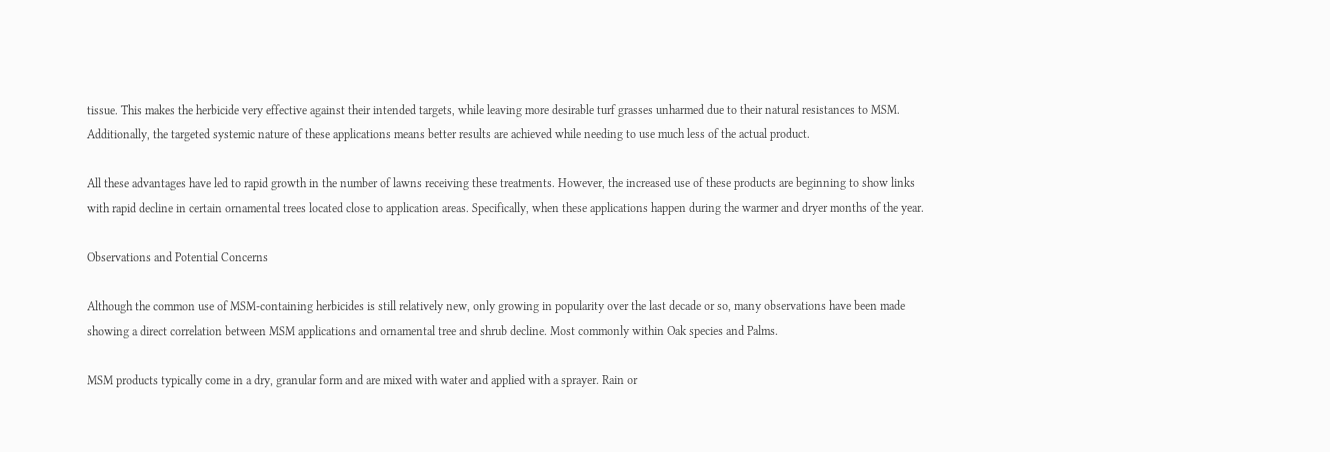tissue. This makes the herbicide very effective against their intended targets, while leaving more desirable turf grasses unharmed due to their natural resistances to MSM. Additionally, the targeted systemic nature of these applications means better results are achieved while needing to use much less of the actual product.

All these advantages have led to rapid growth in the number of lawns receiving these treatments. However, the increased use of these products are beginning to show links with rapid decline in certain ornamental trees located close to application areas. Specifically, when these applications happen during the warmer and dryer months of the year.

Observations and Potential Concerns

Although the common use of MSM-containing herbicides is still relatively new, only growing in popularity over the last decade or so, many observations have been made showing a direct correlation between MSM applications and ornamental tree and shrub decline. Most commonly within Oak species and Palms.

MSM products typically come in a dry, granular form and are mixed with water and applied with a sprayer. Rain or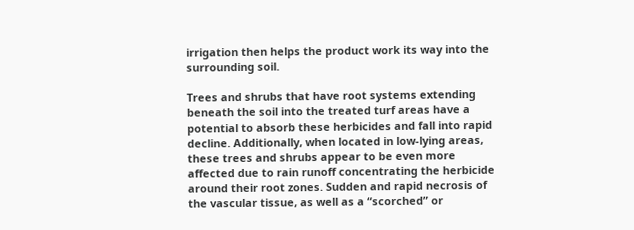irrigation then helps the product work its way into the surrounding soil.

Trees and shrubs that have root systems extending beneath the soil into the treated turf areas have a potential to absorb these herbicides and fall into rapid decline. Additionally, when located in low-lying areas, these trees and shrubs appear to be even more affected due to rain runoff concentrating the herbicide around their root zones. Sudden and rapid necrosis of the vascular tissue, as well as a “scorched” or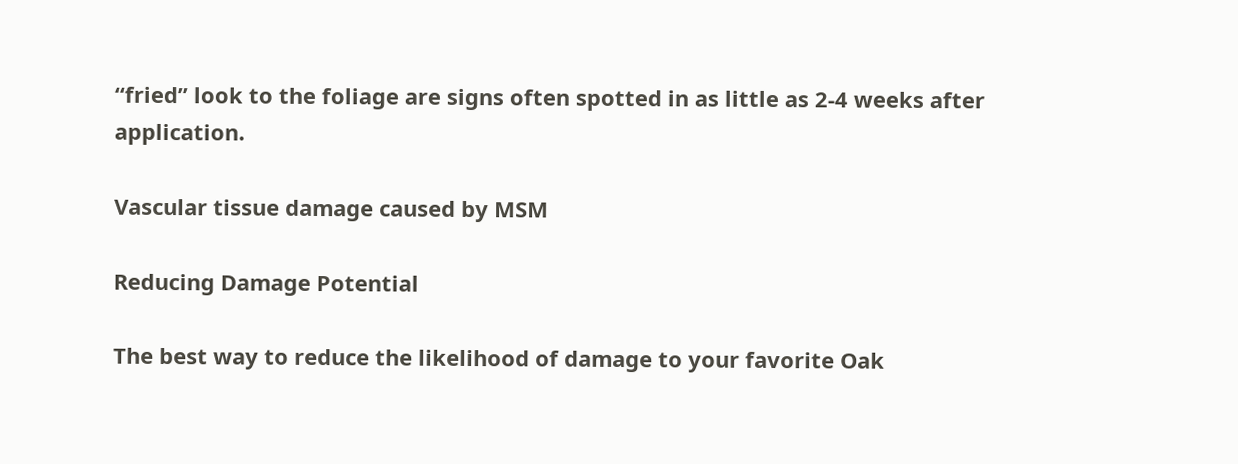“fried” look to the foliage are signs often spotted in as little as 2-4 weeks after application.

Vascular tissue damage caused by MSM

Reducing Damage Potential

The best way to reduce the likelihood of damage to your favorite Oak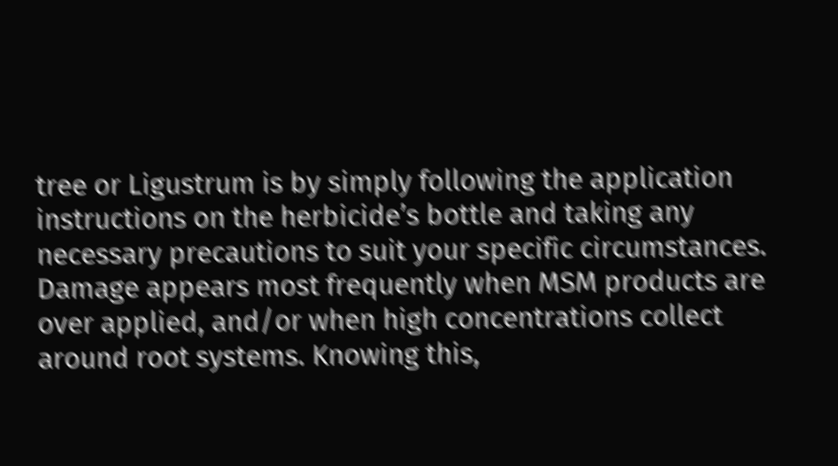tree or Ligustrum is by simply following the application instructions on the herbicide’s bottle and taking any necessary precautions to suit your specific circumstances. Damage appears most frequently when MSM products are over applied, and/or when high concentrations collect around root systems. Knowing this,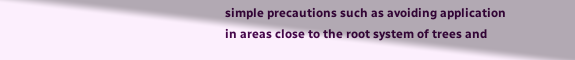simple precautions such as avoiding application in areas close to the root system of trees and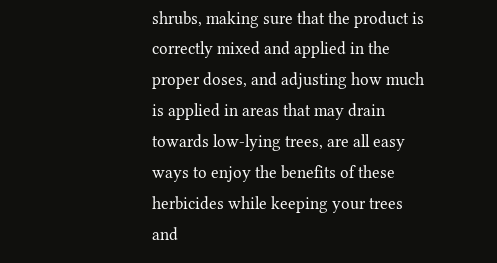shrubs, making sure that the product is correctly mixed and applied in the proper doses, and adjusting how much is applied in areas that may drain towards low-lying trees, are all easy ways to enjoy the benefits of these herbicides while keeping your trees and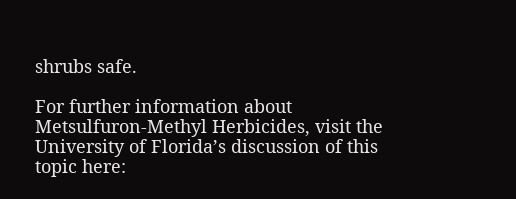shrubs safe.

For further information about Metsulfuron-Methyl Herbicides, visit the University of Florida’s discussion of this topic here: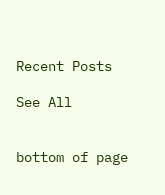Recent Posts

See All


bottom of page